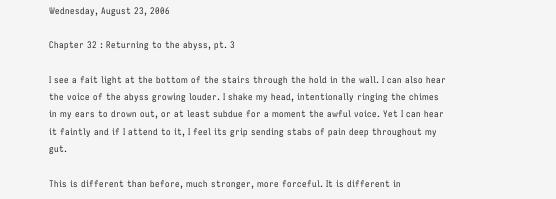Wednesday, August 23, 2006

Chapter 32 : Returning to the abyss, pt. 3

I see a fait light at the bottom of the stairs through the hold in the wall. I can also hear the voice of the abyss growing louder. I shake my head, intentionally ringing the chimes in my ears to drown out, or at least subdue for a moment the awful voice. Yet I can hear it faintly and if I attend to it, I feel its grip sending stabs of pain deep throughout my gut.

This is different than before, much stronger, more forceful. It is different in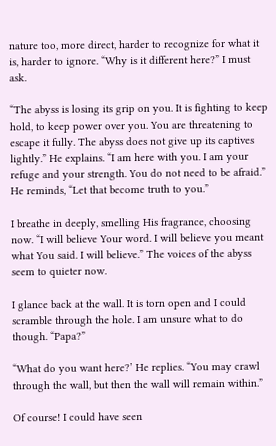nature too, more direct, harder to recognize for what it is, harder to ignore. “Why is it different here?” I must ask.

“The abyss is losing its grip on you. It is fighting to keep hold, to keep power over you. You are threatening to escape it fully. The abyss does not give up its captives lightly.” He explains. “I am here with you. I am your refuge and your strength. You do not need to be afraid.” He reminds, “Let that become truth to you.”

I breathe in deeply, smelling His fragrance, choosing now. “I will believe Your word. I will believe you meant what You said. I will believe.” The voices of the abyss seem to quieter now.

I glance back at the wall. It is torn open and I could scramble through the hole. I am unsure what to do though. “Papa?”

“What do you want here?’ He replies. “You may crawl through the wall, but then the wall will remain within.”

Of course! I could have seen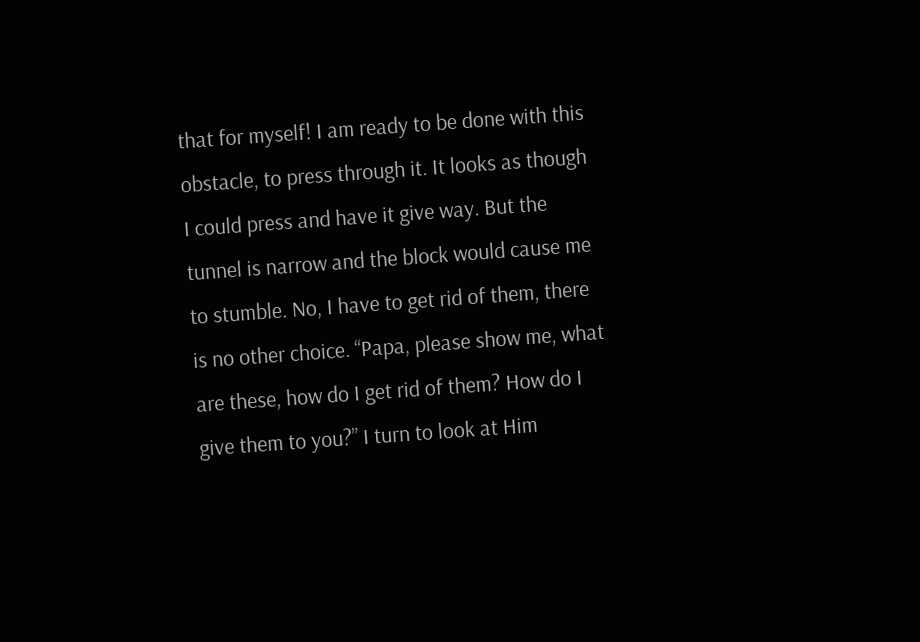that for myself! I am ready to be done with this obstacle, to press through it. It looks as though I could press and have it give way. But the tunnel is narrow and the block would cause me to stumble. No, I have to get rid of them, there is no other choice. “Papa, please show me, what are these, how do I get rid of them? How do I give them to you?” I turn to look at Him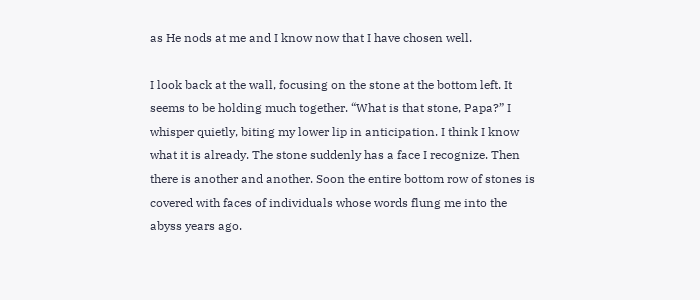as He nods at me and I know now that I have chosen well.

I look back at the wall, focusing on the stone at the bottom left. It seems to be holding much together. “What is that stone, Papa?” I whisper quietly, biting my lower lip in anticipation. I think I know what it is already. The stone suddenly has a face I recognize. Then there is another and another. Soon the entire bottom row of stones is covered with faces of individuals whose words flung me into the abyss years ago.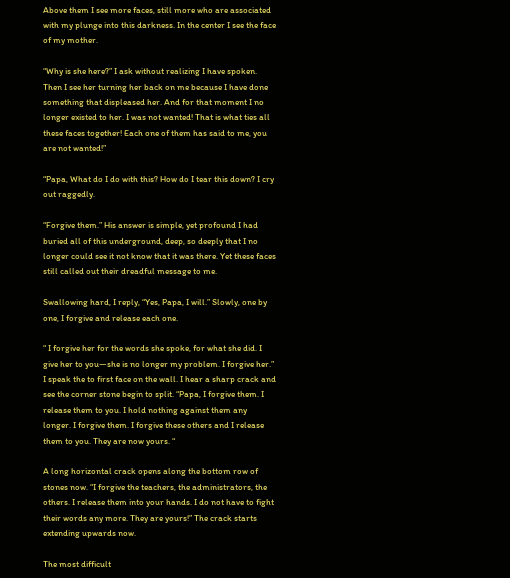Above them I see more faces, still more who are associated with my plunge into this darkness. In the center I see the face of my mother.

“Why is she here?” I ask without realizing I have spoken. Then I see her turning her back on me because I have done something that displeased her. And for that moment I no longer existed to her. I was not wanted! That is what ties all these faces together! Each one of them has said to me, you are not wanted!”

“Papa, What do I do with this? How do I tear this down? I cry out raggedly.

“Forgive them.” His answer is simple, yet profound I had buried all of this underground, deep, so deeply that I no longer could see it not know that it was there. Yet these faces still called out their dreadful message to me.

Swallowing hard, I reply, “Yes, Papa, I will.” Slowly, one by one, I forgive and release each one.

“ I forgive her for the words she spoke, for what she did. I give her to you—she is no longer my problem. I forgive her.” I speak the to first face on the wall. I hear a sharp crack and see the corner stone begin to split. “Papa, I forgive them. I release them to you. I hold nothing against them any longer. I forgive them. I forgive these others and I release them to you. They are now yours. “

A long horizontal crack opens along the bottom row of stones now. “I forgive the teachers, the administrators, the others. I release them into your hands. I do not have to fight their words any more. They are yours!” The crack starts extending upwards now.

The most difficult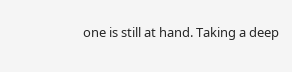one is still at hand. Taking a deep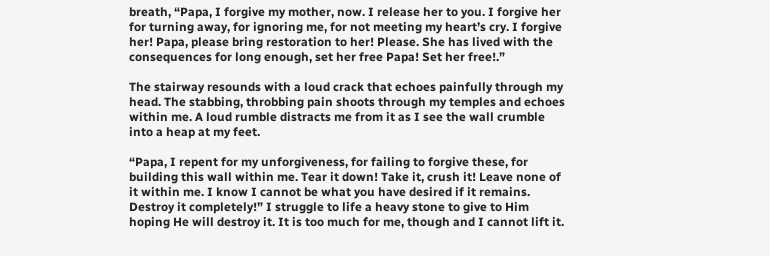breath, “Papa, I forgive my mother, now. I release her to you. I forgive her for turning away, for ignoring me, for not meeting my heart’s cry. I forgive her! Papa, please bring restoration to her! Please. She has lived with the consequences for long enough, set her free Papa! Set her free!.”

The stairway resounds with a loud crack that echoes painfully through my head. The stabbing, throbbing pain shoots through my temples and echoes within me. A loud rumble distracts me from it as I see the wall crumble into a heap at my feet.

“Papa, I repent for my unforgiveness, for failing to forgive these, for building this wall within me. Tear it down! Take it, crush it! Leave none of it within me. I know I cannot be what you have desired if it remains. Destroy it completely!” I struggle to life a heavy stone to give to Him hoping He will destroy it. It is too much for me, though and I cannot lift it.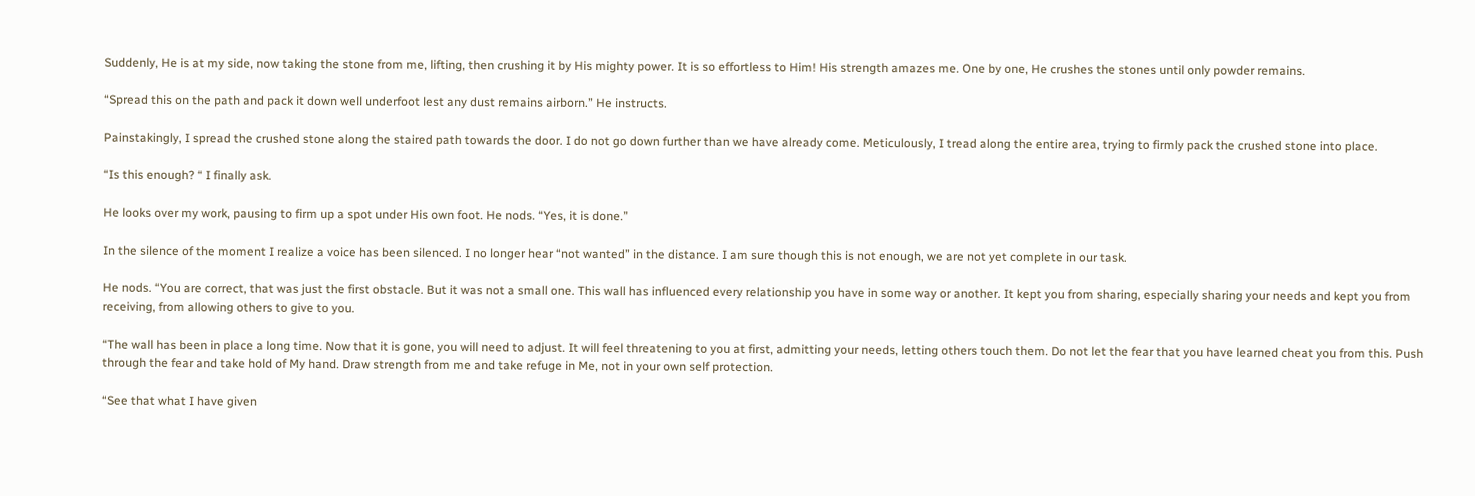Suddenly, He is at my side, now taking the stone from me, lifting, then crushing it by His mighty power. It is so effortless to Him! His strength amazes me. One by one, He crushes the stones until only powder remains.

“Spread this on the path and pack it down well underfoot lest any dust remains airborn.” He instructs.

Painstakingly, I spread the crushed stone along the staired path towards the door. I do not go down further than we have already come. Meticulously, I tread along the entire area, trying to firmly pack the crushed stone into place.

“Is this enough? “ I finally ask.

He looks over my work, pausing to firm up a spot under His own foot. He nods. “Yes, it is done.”

In the silence of the moment I realize a voice has been silenced. I no longer hear “not wanted” in the distance. I am sure though this is not enough, we are not yet complete in our task.

He nods. “You are correct, that was just the first obstacle. But it was not a small one. This wall has influenced every relationship you have in some way or another. It kept you from sharing, especially sharing your needs and kept you from receiving, from allowing others to give to you.

“The wall has been in place a long time. Now that it is gone, you will need to adjust. It will feel threatening to you at first, admitting your needs, letting others touch them. Do not let the fear that you have learned cheat you from this. Push through the fear and take hold of My hand. Draw strength from me and take refuge in Me, not in your own self protection.

“See that what I have given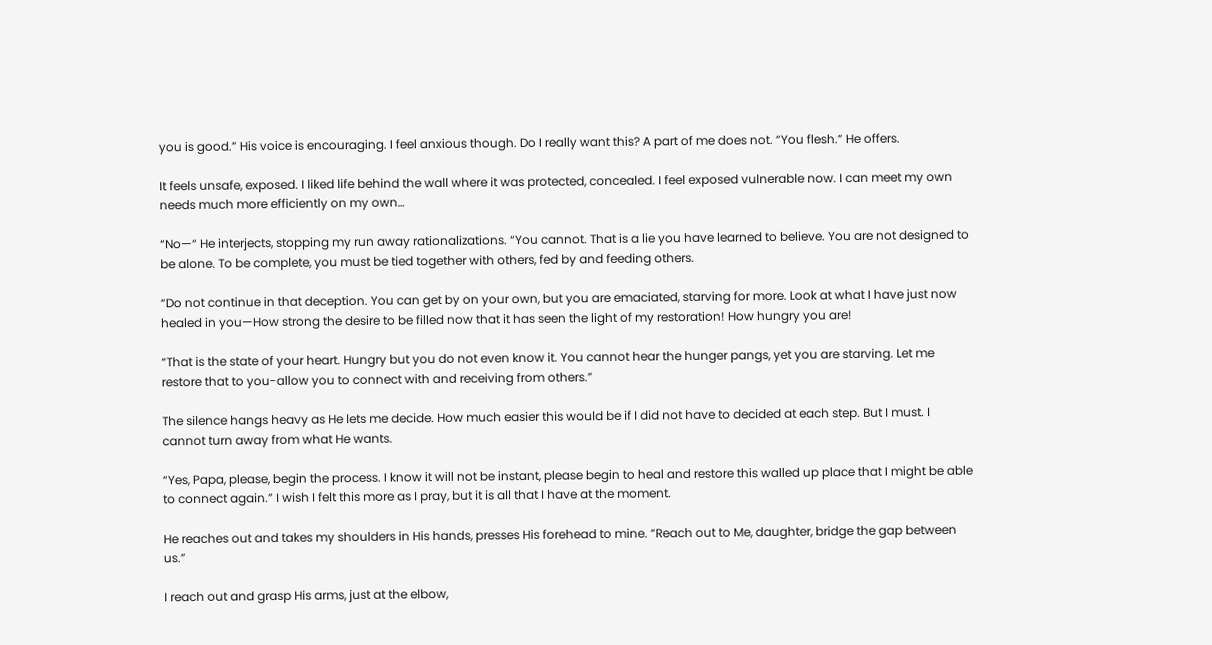you is good.” His voice is encouraging. I feel anxious though. Do I really want this? A part of me does not. “You flesh.” He offers.

It feels unsafe, exposed. I liked life behind the wall where it was protected, concealed. I feel exposed vulnerable now. I can meet my own needs much more efficiently on my own…

“No—“ He interjects, stopping my run away rationalizations. “You cannot. That is a lie you have learned to believe. You are not designed to be alone. To be complete, you must be tied together with others, fed by and feeding others.

“Do not continue in that deception. You can get by on your own, but you are emaciated, starving for more. Look at what I have just now healed in you—How strong the desire to be filled now that it has seen the light of my restoration! How hungry you are!

“That is the state of your heart. Hungry but you do not even know it. You cannot hear the hunger pangs, yet you are starving. Let me restore that to you-allow you to connect with and receiving from others.”

The silence hangs heavy as He lets me decide. How much easier this would be if I did not have to decided at each step. But I must. I cannot turn away from what He wants.

“Yes, Papa, please, begin the process. I know it will not be instant, please begin to heal and restore this walled up place that I might be able to connect again.” I wish I felt this more as I pray, but it is all that I have at the moment.

He reaches out and takes my shoulders in His hands, presses His forehead to mine. “Reach out to Me, daughter, bridge the gap between us.”

I reach out and grasp His arms, just at the elbow,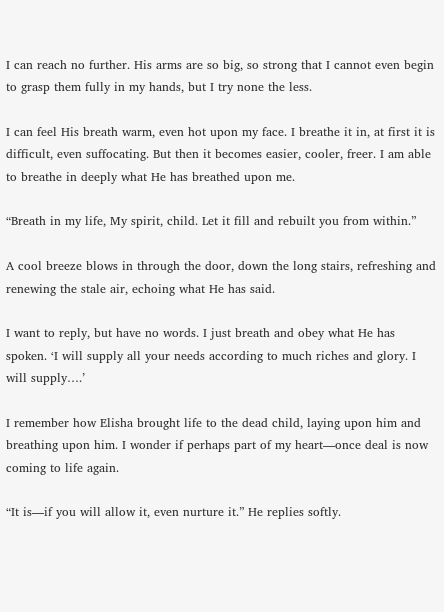I can reach no further. His arms are so big, so strong that I cannot even begin to grasp them fully in my hands, but I try none the less.

I can feel His breath warm, even hot upon my face. I breathe it in, at first it is difficult, even suffocating. But then it becomes easier, cooler, freer. I am able to breathe in deeply what He has breathed upon me.

“Breath in my life, My spirit, child. Let it fill and rebuilt you from within.”

A cool breeze blows in through the door, down the long stairs, refreshing and renewing the stale air, echoing what He has said.

I want to reply, but have no words. I just breath and obey what He has spoken. ‘I will supply all your needs according to much riches and glory. I will supply….’

I remember how Elisha brought life to the dead child, laying upon him and breathing upon him. I wonder if perhaps part of my heart—once deal is now coming to life again.

“It is—if you will allow it, even nurture it.” He replies softly.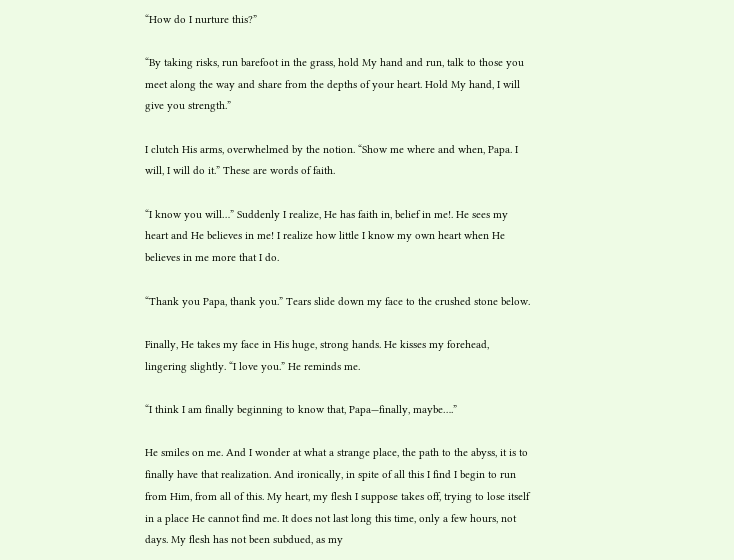“How do I nurture this?”

“By taking risks, run barefoot in the grass, hold My hand and run, talk to those you meet along the way and share from the depths of your heart. Hold My hand, I will give you strength.”

I clutch His arms, overwhelmed by the notion. “Show me where and when, Papa. I will, I will do it.” These are words of faith.

“I know you will…” Suddenly I realize, He has faith in, belief in me!. He sees my heart and He believes in me! I realize how little I know my own heart when He believes in me more that I do.

“Thank you Papa, thank you.” Tears slide down my face to the crushed stone below.

Finally, He takes my face in His huge, strong hands. He kisses my forehead, lingering slightly. “I love you.” He reminds me.

“I think I am finally beginning to know that, Papa—finally, maybe….”

He smiles on me. And I wonder at what a strange place, the path to the abyss, it is to finally have that realization. And ironically, in spite of all this I find I begin to run from Him, from all of this. My heart, my flesh I suppose takes off, trying to lose itself in a place He cannot find me. It does not last long this time, only a few hours, not days. My flesh has not been subdued, as my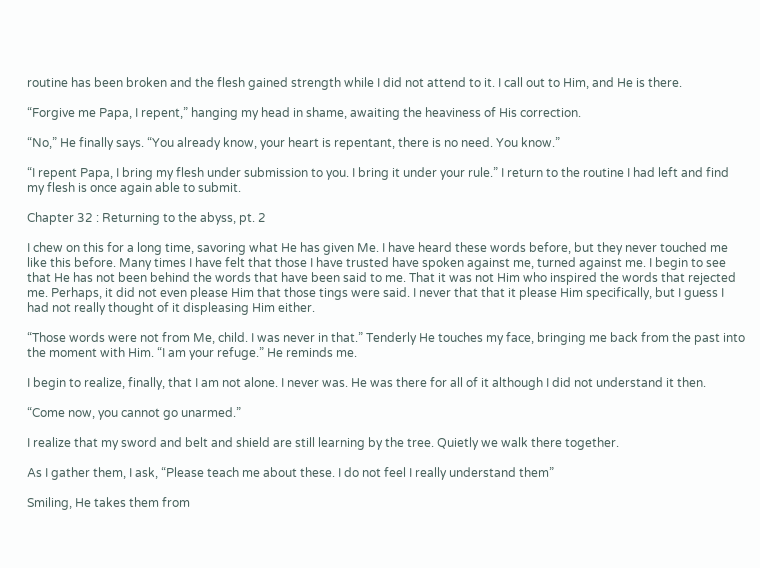routine has been broken and the flesh gained strength while I did not attend to it. I call out to Him, and He is there.

“Forgive me Papa, I repent,” hanging my head in shame, awaiting the heaviness of His correction.

“No,” He finally says. “You already know, your heart is repentant, there is no need. You know.”

“I repent Papa, I bring my flesh under submission to you. I bring it under your rule.” I return to the routine I had left and find my flesh is once again able to submit.

Chapter 32 : Returning to the abyss, pt. 2

I chew on this for a long time, savoring what He has given Me. I have heard these words before, but they never touched me like this before. Many times I have felt that those I have trusted have spoken against me, turned against me. I begin to see that He has not been behind the words that have been said to me. That it was not Him who inspired the words that rejected me. Perhaps, it did not even please Him that those tings were said. I never that that it please Him specifically, but I guess I had not really thought of it displeasing Him either.

“Those words were not from Me, child. I was never in that.” Tenderly He touches my face, bringing me back from the past into the moment with Him. “I am your refuge.” He reminds me.

I begin to realize, finally, that I am not alone. I never was. He was there for all of it although I did not understand it then.

“Come now, you cannot go unarmed.”

I realize that my sword and belt and shield are still learning by the tree. Quietly we walk there together.

As I gather them, I ask, “Please teach me about these. I do not feel I really understand them”

Smiling, He takes them from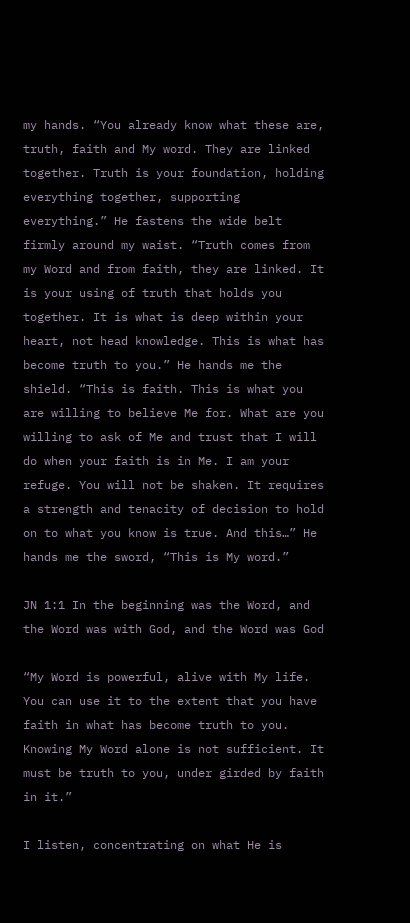my hands. “You already know what these are, truth, faith and My word. They are linked together. Truth is your foundation, holding everything together, supporting everything.” He fastens the wide belt firmly around my waist. “Truth comes from my Word and from faith, they are linked. It is your using of truth that holds you together. It is what is deep within your heart, not head knowledge. This is what has become truth to you.” He hands me the shield. “This is faith. This is what you are willing to believe Me for. What are you willing to ask of Me and trust that I will do when your faith is in Me. I am your refuge. You will not be shaken. It requires a strength and tenacity of decision to hold on to what you know is true. And this…” He hands me the sword, “This is My word.”

JN 1:1 In the beginning was the Word, and the Word was with God, and the Word was God

“My Word is powerful, alive with My life. You can use it to the extent that you have faith in what has become truth to you. Knowing My Word alone is not sufficient. It must be truth to you, under girded by faith in it.”

I listen, concentrating on what He is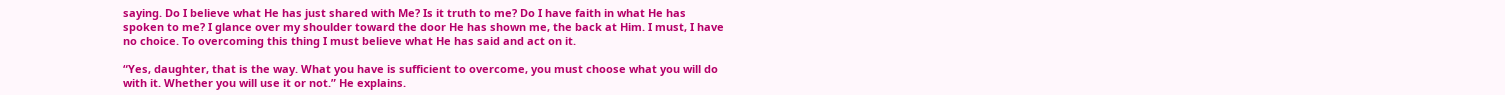saying. Do I believe what He has just shared with Me? Is it truth to me? Do I have faith in what He has spoken to me? I glance over my shoulder toward the door He has shown me, the back at Him. I must, I have no choice. To overcoming this thing I must believe what He has said and act on it.

“Yes, daughter, that is the way. What you have is sufficient to overcome, you must choose what you will do with it. Whether you will use it or not.” He explains.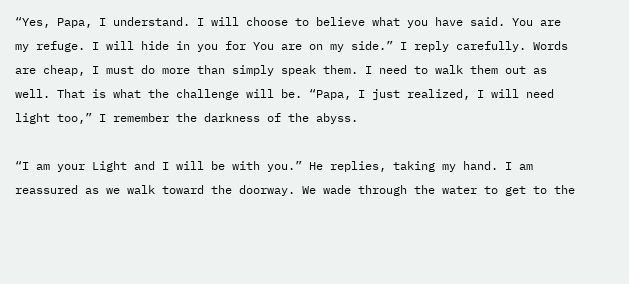“Yes, Papa, I understand. I will choose to believe what you have said. You are my refuge. I will hide in you for You are on my side.” I reply carefully. Words are cheap, I must do more than simply speak them. I need to walk them out as well. That is what the challenge will be. “Papa, I just realized, I will need light too,” I remember the darkness of the abyss.

“I am your Light and I will be with you.” He replies, taking my hand. I am reassured as we walk toward the doorway. We wade through the water to get to the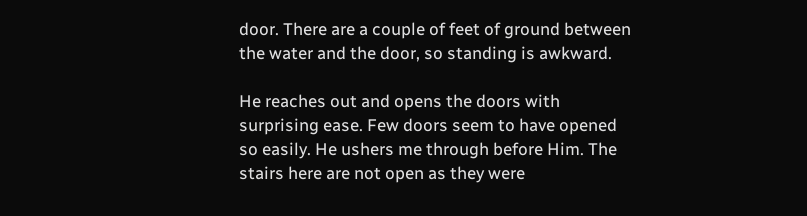door. There are a couple of feet of ground between the water and the door, so standing is awkward.

He reaches out and opens the doors with surprising ease. Few doors seem to have opened so easily. He ushers me through before Him. The stairs here are not open as they were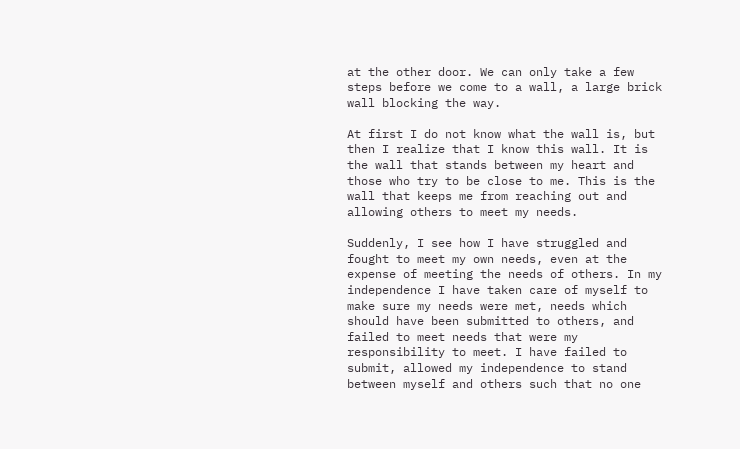at the other door. We can only take a few steps before we come to a wall, a large brick wall blocking the way.

At first I do not know what the wall is, but then I realize that I know this wall. It is the wall that stands between my heart and those who try to be close to me. This is the wall that keeps me from reaching out and allowing others to meet my needs.

Suddenly, I see how I have struggled and fought to meet my own needs, even at the expense of meeting the needs of others. In my independence I have taken care of myself to make sure my needs were met, needs which should have been submitted to others, and failed to meet needs that were my responsibility to meet. I have failed to submit, allowed my independence to stand between myself and others such that no one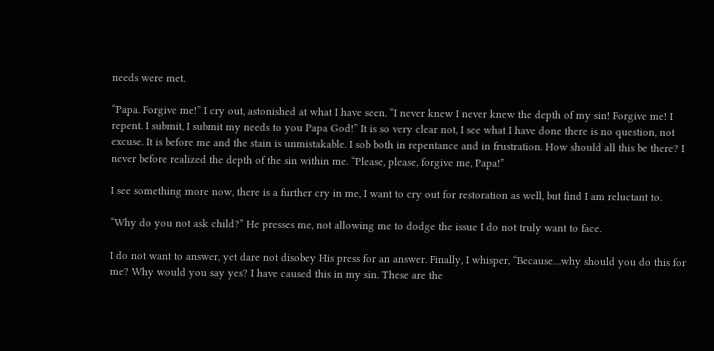needs were met.

“Papa. Forgive me!” I cry out, astonished at what I have seen. “I never knew I never knew the depth of my sin! Forgive me! I repent. I submit, I submit my needs to you Papa God!” It is so very clear not, I see what I have done there is no question, not excuse. It is before me and the stain is unmistakable. I sob both in repentance and in frustration. How should all this be there? I never before realized the depth of the sin within me. “Please, please, forgive me, Papa!”

I see something more now, there is a further cry in me, I want to cry out for restoration as well, but find I am reluctant to.

“Why do you not ask child?” He presses me, not allowing me to dodge the issue I do not truly want to face.

I do not want to answer, yet dare not disobey His press for an answer. Finally, I whisper, “Because…why should you do this for me? Why would you say yes? I have caused this in my sin. These are the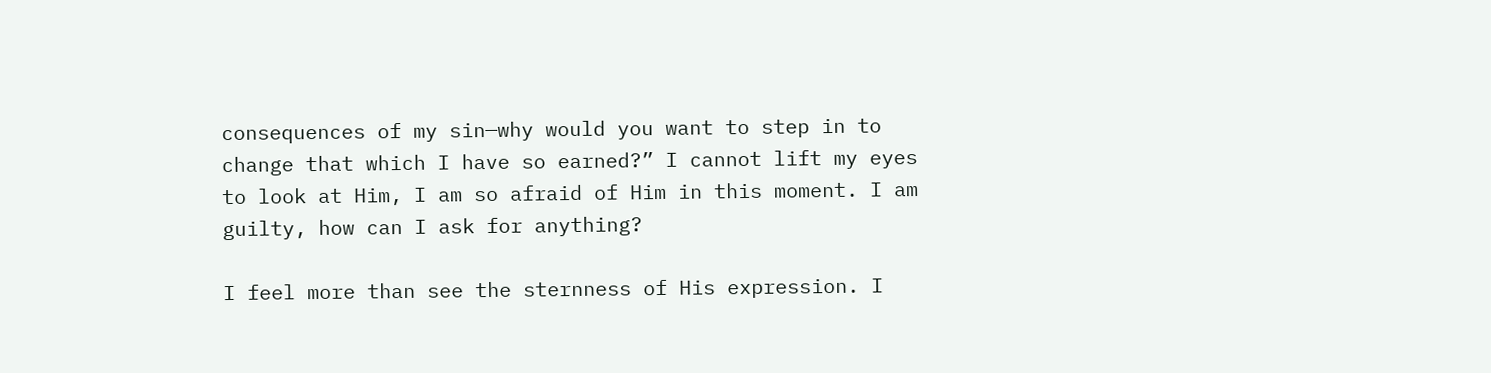consequences of my sin—why would you want to step in to change that which I have so earned?” I cannot lift my eyes to look at Him, I am so afraid of Him in this moment. I am guilty, how can I ask for anything?

I feel more than see the sternness of His expression. I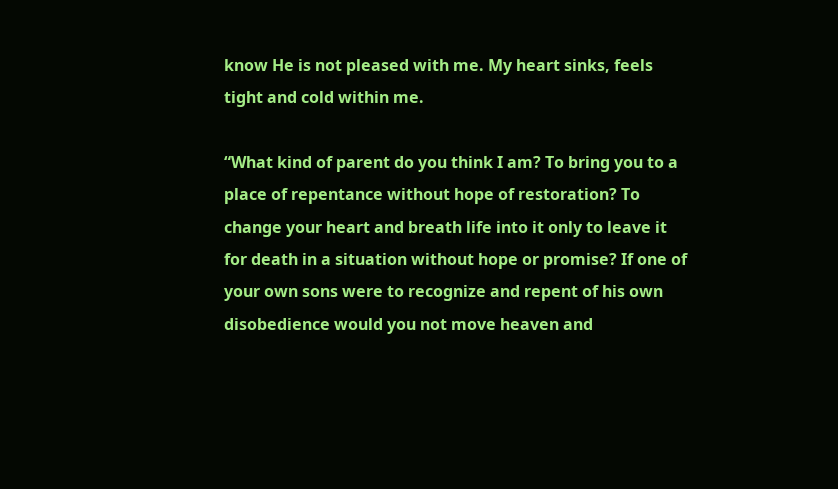know He is not pleased with me. My heart sinks, feels tight and cold within me.

“What kind of parent do you think I am? To bring you to a place of repentance without hope of restoration? To change your heart and breath life into it only to leave it for death in a situation without hope or promise? If one of your own sons were to recognize and repent of his own disobedience would you not move heaven and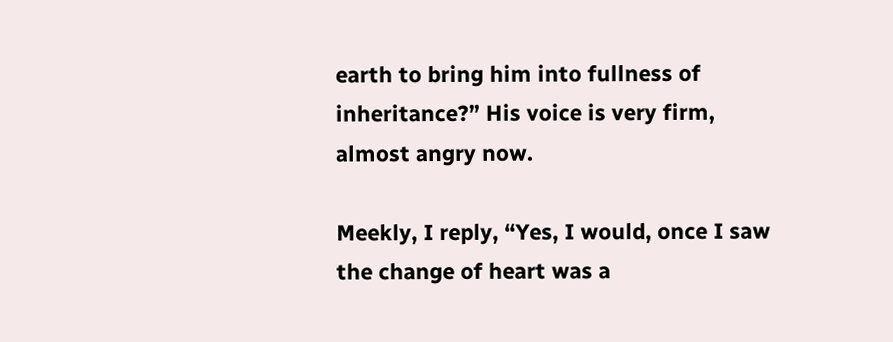earth to bring him into fullness of inheritance?” His voice is very firm, almost angry now.

Meekly, I reply, “Yes, I would, once I saw the change of heart was a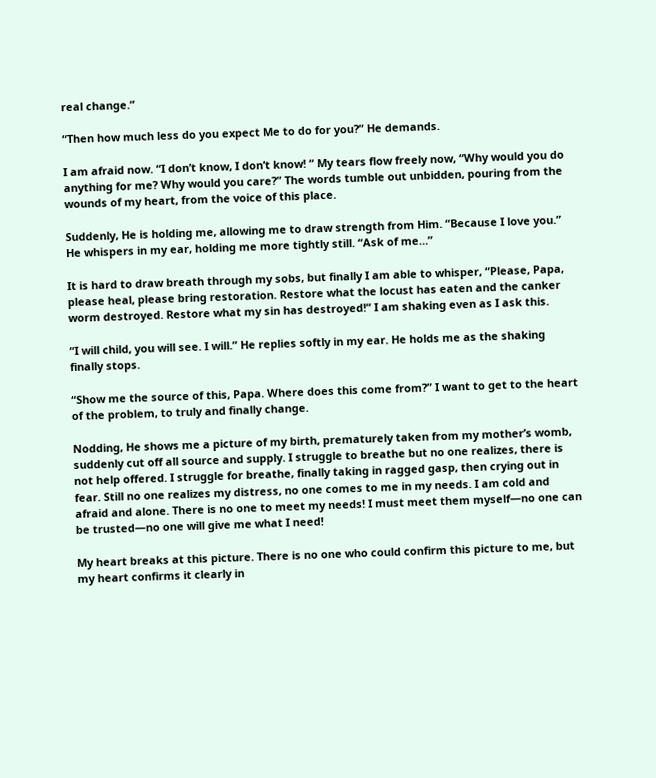real change.”

“Then how much less do you expect Me to do for you?” He demands.

I am afraid now. “I don’t know, I don’t know! “ My tears flow freely now, “Why would you do anything for me? Why would you care?” The words tumble out unbidden, pouring from the wounds of my heart, from the voice of this place.

Suddenly, He is holding me, allowing me to draw strength from Him. “Because I love you.” He whispers in my ear, holding me more tightly still. “Ask of me…”

It is hard to draw breath through my sobs, but finally I am able to whisper, “Please, Papa, please heal, please bring restoration. Restore what the locust has eaten and the canker worm destroyed. Restore what my sin has destroyed!” I am shaking even as I ask this.

“I will child, you will see. I will.” He replies softly in my ear. He holds me as the shaking finally stops.

“Show me the source of this, Papa. Where does this come from?” I want to get to the heart of the problem, to truly and finally change.

Nodding, He shows me a picture of my birth, prematurely taken from my mother’s womb, suddenly cut off all source and supply. I struggle to breathe but no one realizes, there is not help offered. I struggle for breathe, finally taking in ragged gasp, then crying out in fear. Still no one realizes my distress, no one comes to me in my needs. I am cold and afraid and alone. There is no one to meet my needs! I must meet them myself—no one can be trusted—no one will give me what I need!

My heart breaks at this picture. There is no one who could confirm this picture to me, but my heart confirms it clearly in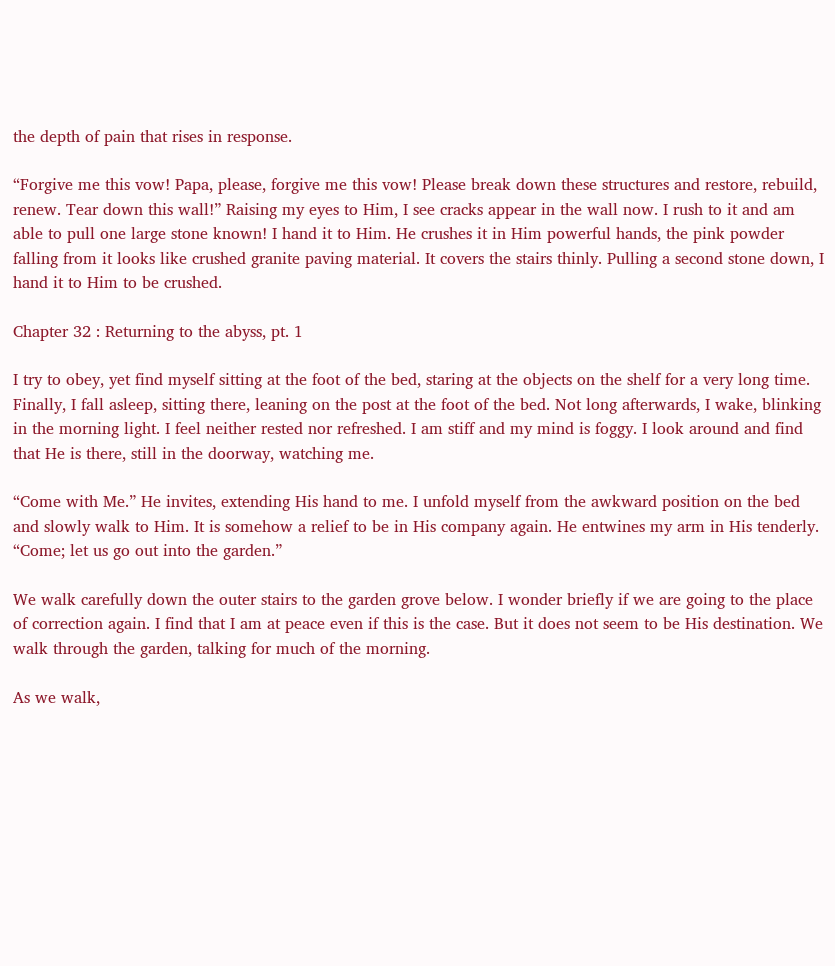the depth of pain that rises in response.

“Forgive me this vow! Papa, please, forgive me this vow! Please break down these structures and restore, rebuild, renew. Tear down this wall!” Raising my eyes to Him, I see cracks appear in the wall now. I rush to it and am able to pull one large stone known! I hand it to Him. He crushes it in Him powerful hands, the pink powder falling from it looks like crushed granite paving material. It covers the stairs thinly. Pulling a second stone down, I hand it to Him to be crushed.

Chapter 32 : Returning to the abyss, pt. 1

I try to obey, yet find myself sitting at the foot of the bed, staring at the objects on the shelf for a very long time. Finally, I fall asleep, sitting there, leaning on the post at the foot of the bed. Not long afterwards, I wake, blinking in the morning light. I feel neither rested nor refreshed. I am stiff and my mind is foggy. I look around and find that He is there, still in the doorway, watching me.

“Come with Me.” He invites, extending His hand to me. I unfold myself from the awkward position on the bed and slowly walk to Him. It is somehow a relief to be in His company again. He entwines my arm in His tenderly. “Come; let us go out into the garden.”

We walk carefully down the outer stairs to the garden grove below. I wonder briefly if we are going to the place of correction again. I find that I am at peace even if this is the case. But it does not seem to be His destination. We walk through the garden, talking for much of the morning.

As we walk,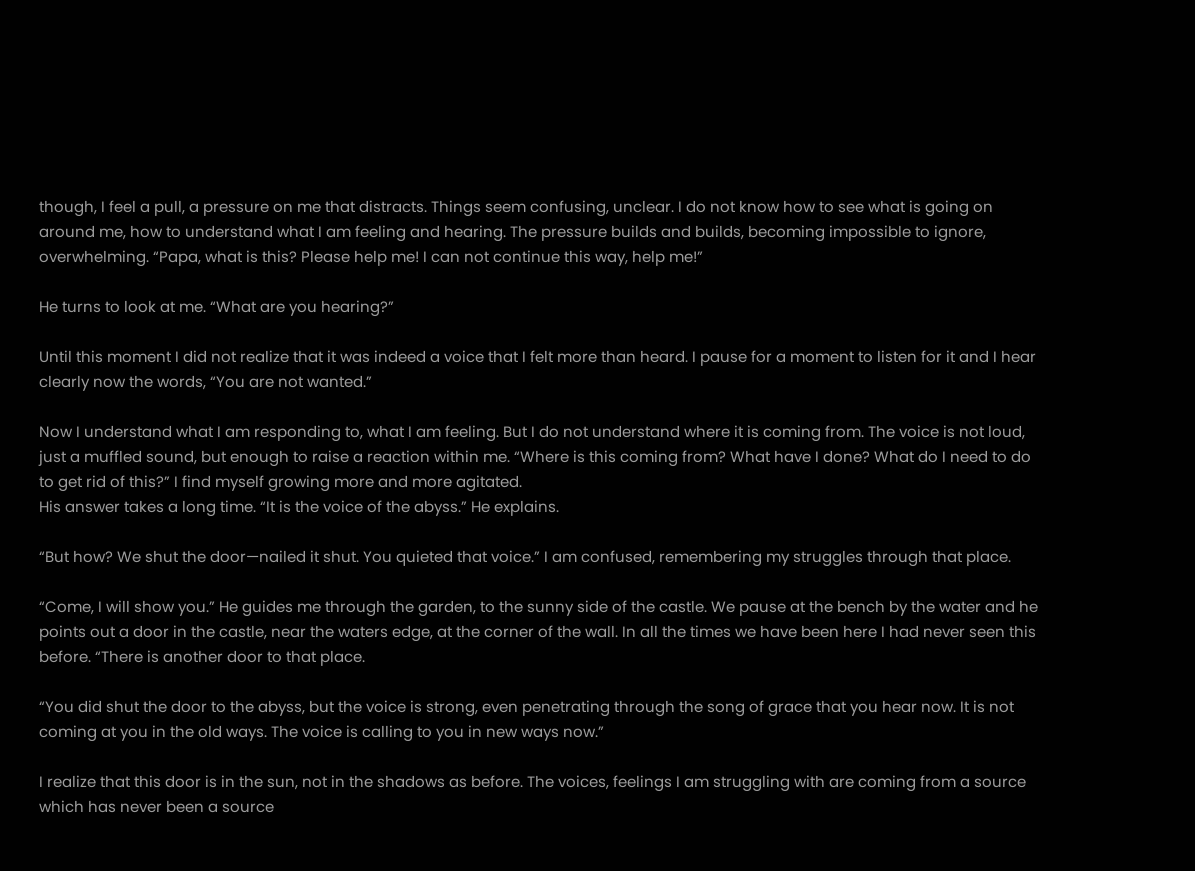though, I feel a pull, a pressure on me that distracts. Things seem confusing, unclear. I do not know how to see what is going on around me, how to understand what I am feeling and hearing. The pressure builds and builds, becoming impossible to ignore, overwhelming. “Papa, what is this? Please help me! I can not continue this way, help me!”

He turns to look at me. “What are you hearing?”

Until this moment I did not realize that it was indeed a voice that I felt more than heard. I pause for a moment to listen for it and I hear clearly now the words, “You are not wanted.”

Now I understand what I am responding to, what I am feeling. But I do not understand where it is coming from. The voice is not loud, just a muffled sound, but enough to raise a reaction within me. “Where is this coming from? What have I done? What do I need to do to get rid of this?” I find myself growing more and more agitated.
His answer takes a long time. “It is the voice of the abyss.” He explains.

“But how? We shut the door—nailed it shut. You quieted that voice.” I am confused, remembering my struggles through that place.

“Come, I will show you.” He guides me through the garden, to the sunny side of the castle. We pause at the bench by the water and he points out a door in the castle, near the waters edge, at the corner of the wall. In all the times we have been here I had never seen this before. “There is another door to that place.

“You did shut the door to the abyss, but the voice is strong, even penetrating through the song of grace that you hear now. It is not coming at you in the old ways. The voice is calling to you in new ways now.”

I realize that this door is in the sun, not in the shadows as before. The voices, feelings I am struggling with are coming from a source which has never been a source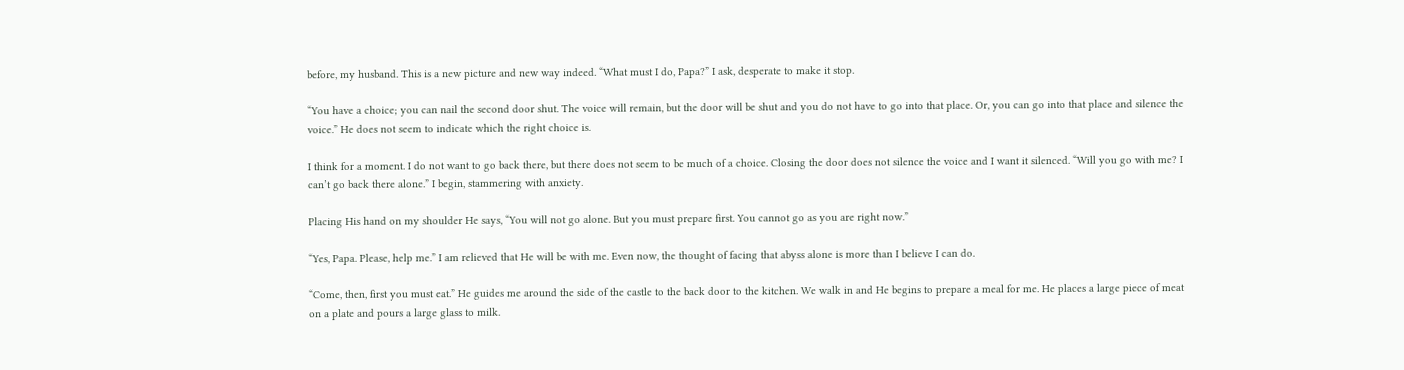before, my husband. This is a new picture and new way indeed. “What must I do, Papa?” I ask, desperate to make it stop.

“You have a choice; you can nail the second door shut. The voice will remain, but the door will be shut and you do not have to go into that place. Or, you can go into that place and silence the voice.” He does not seem to indicate which the right choice is.

I think for a moment. I do not want to go back there, but there does not seem to be much of a choice. Closing the door does not silence the voice and I want it silenced. “Will you go with me? I can’t go back there alone.” I begin, stammering with anxiety.

Placing His hand on my shoulder He says, “You will not go alone. But you must prepare first. You cannot go as you are right now.”

“Yes, Papa. Please, help me.” I am relieved that He will be with me. Even now, the thought of facing that abyss alone is more than I believe I can do.

“Come, then, first you must eat.” He guides me around the side of the castle to the back door to the kitchen. We walk in and He begins to prepare a meal for me. He places a large piece of meat on a plate and pours a large glass to milk.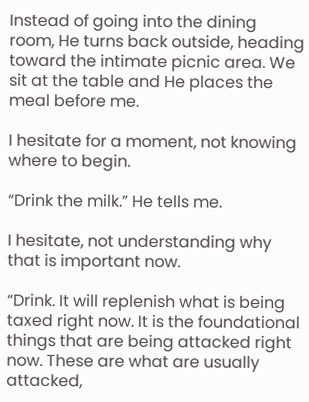Instead of going into the dining room, He turns back outside, heading toward the intimate picnic area. We sit at the table and He places the meal before me.

I hesitate for a moment, not knowing where to begin.

“Drink the milk.” He tells me.

I hesitate, not understanding why that is important now.

“Drink. It will replenish what is being taxed right now. It is the foundational things that are being attacked right now. These are what are usually attacked,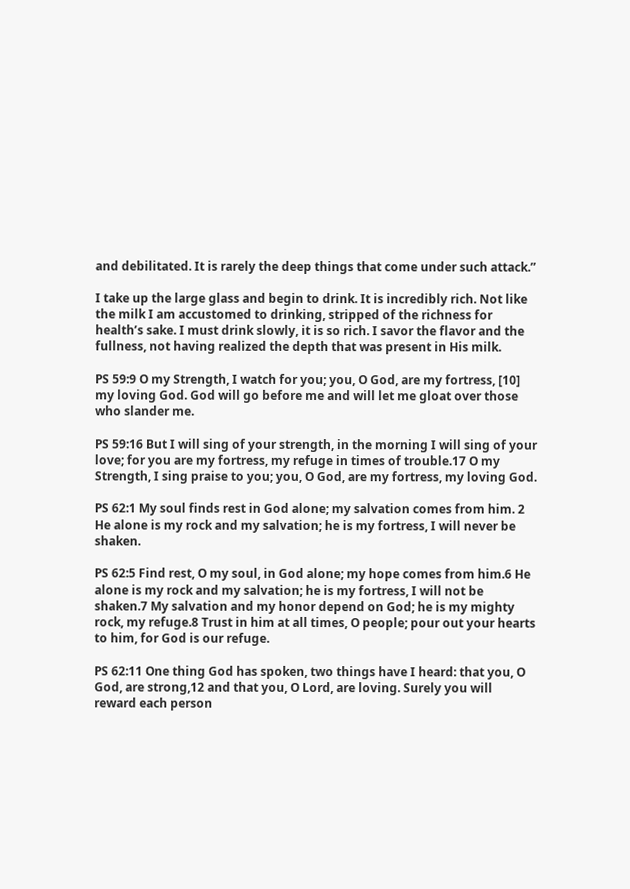and debilitated. It is rarely the deep things that come under such attack.”

I take up the large glass and begin to drink. It is incredibly rich. Not like the milk I am accustomed to drinking, stripped of the richness for health’s sake. I must drink slowly, it is so rich. I savor the flavor and the fullness, not having realized the depth that was present in His milk.

PS 59:9 O my Strength, I watch for you; you, O God, are my fortress, [10] my loving God. God will go before me and will let me gloat over those who slander me.

PS 59:16 But I will sing of your strength, in the morning I will sing of your love; for you are my fortress, my refuge in times of trouble.17 O my Strength, I sing praise to you; you, O God, are my fortress, my loving God.

PS 62:1 My soul finds rest in God alone; my salvation comes from him. 2 He alone is my rock and my salvation; he is my fortress, I will never be shaken.

PS 62:5 Find rest, O my soul, in God alone; my hope comes from him.6 He alone is my rock and my salvation; he is my fortress, I will not be shaken.7 My salvation and my honor depend on God; he is my mighty rock, my refuge.8 Trust in him at all times, O people; pour out your hearts to him, for God is our refuge.

PS 62:11 One thing God has spoken, two things have I heard: that you, O God, are strong,12 and that you, O Lord, are loving. Surely you will reward each person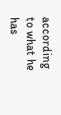according to what he has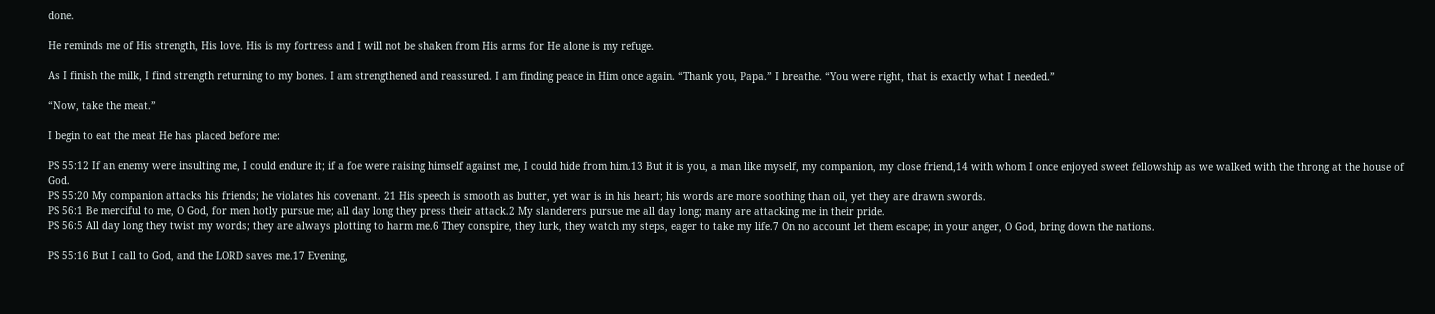done.

He reminds me of His strength, His love. His is my fortress and I will not be shaken from His arms for He alone is my refuge.

As I finish the milk, I find strength returning to my bones. I am strengthened and reassured. I am finding peace in Him once again. “Thank you, Papa.” I breathe. “You were right, that is exactly what I needed.”

“Now, take the meat.”

I begin to eat the meat He has placed before me:

PS 55:12 If an enemy were insulting me, I could endure it; if a foe were raising himself against me, I could hide from him.13 But it is you, a man like myself, my companion, my close friend,14 with whom I once enjoyed sweet fellowship as we walked with the throng at the house of God.
PS 55:20 My companion attacks his friends; he violates his covenant. 21 His speech is smooth as butter, yet war is in his heart; his words are more soothing than oil, yet they are drawn swords.
PS 56:1 Be merciful to me, O God, for men hotly pursue me; all day long they press their attack.2 My slanderers pursue me all day long; many are attacking me in their pride.
PS 56:5 All day long they twist my words; they are always plotting to harm me.6 They conspire, they lurk, they watch my steps, eager to take my life.7 On no account let them escape; in your anger, O God, bring down the nations.

PS 55:16 But I call to God, and the LORD saves me.17 Evening,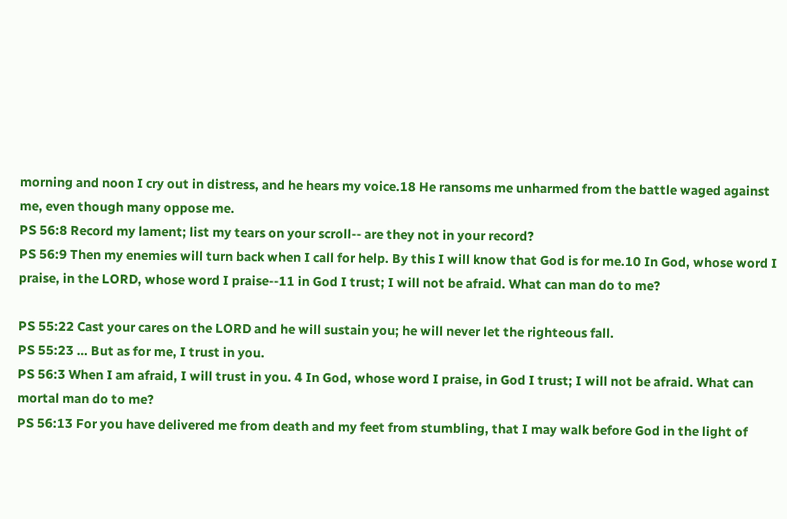morning and noon I cry out in distress, and he hears my voice.18 He ransoms me unharmed from the battle waged against me, even though many oppose me.
PS 56:8 Record my lament; list my tears on your scroll-- are they not in your record?
PS 56:9 Then my enemies will turn back when I call for help. By this I will know that God is for me.10 In God, whose word I praise, in the LORD, whose word I praise--11 in God I trust; I will not be afraid. What can man do to me?

PS 55:22 Cast your cares on the LORD and he will sustain you; he will never let the righteous fall.
PS 55:23 … But as for me, I trust in you.
PS 56:3 When I am afraid, I will trust in you. 4 In God, whose word I praise, in God I trust; I will not be afraid. What can mortal man do to me?
PS 56:13 For you have delivered me from death and my feet from stumbling, that I may walk before God in the light of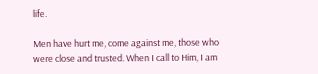life.

Men have hurt me, come against me, those who were close and trusted. When I call to Him, I am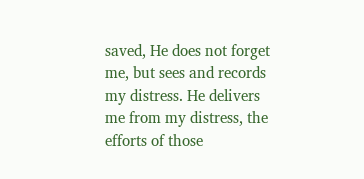saved, He does not forget me, but sees and records my distress. He delivers me from my distress, the efforts of those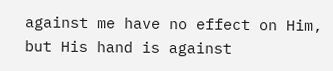against me have no effect on Him, but His hand is against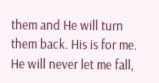them and He will turn them back. His is for me. He will never let me fall,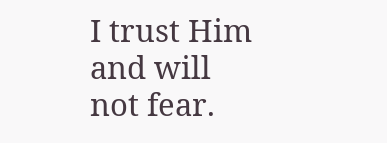I trust Him and will not fear.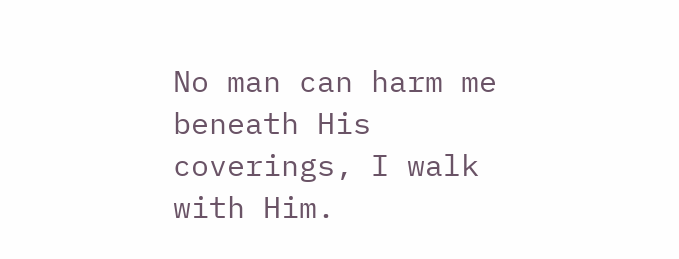No man can harm me beneath His coverings, I walk with Him.